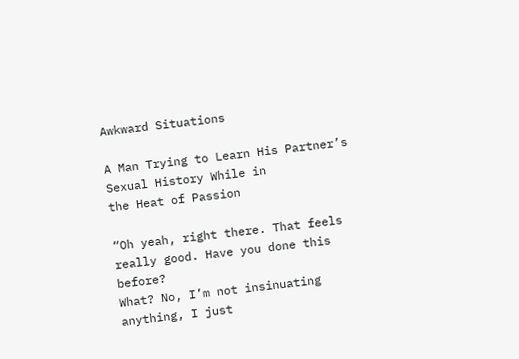Awkward Situations

A Man Trying to Learn His Partner’s Sexual History While in
the Heat of Passion

“Oh yeah, right there. That feels really good. Have you done this before?
What? No, I’m not insinuating anything, I just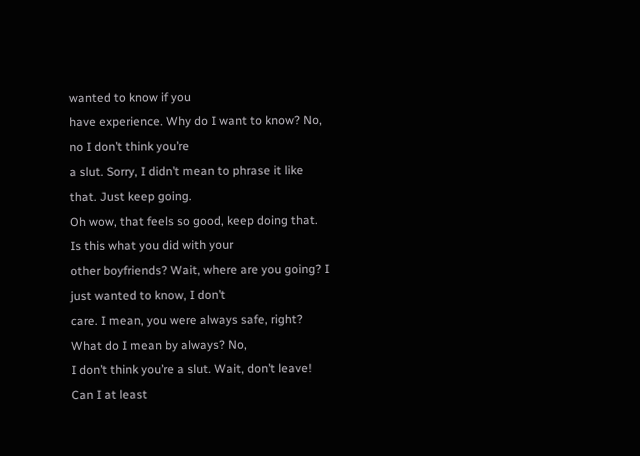wanted to know if you
have experience. Why do I want to know? No, no I don’t think you’re
a slut. Sorry, I didn’t mean to phrase it like that. Just keep going.
Oh wow, that feels so good, keep doing that. Is this what you did with your
other boyfriends? Wait, where are you going? I just wanted to know, I don’t
care. I mean, you were always safe, right? What do I mean by always? No,
I don’t think you’re a slut. Wait, don’t leave! Can I at least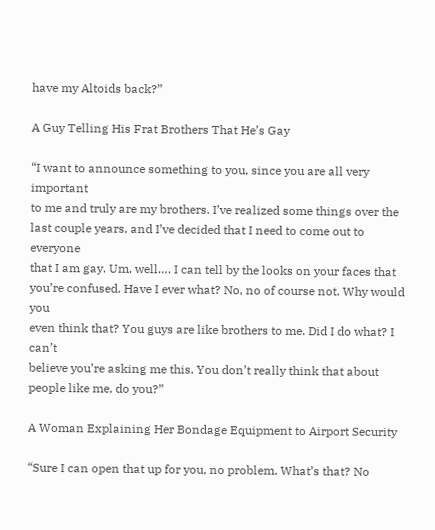have my Altoids back?”

A Guy Telling His Frat Brothers That He’s Gay

“I want to announce something to you, since you are all very important
to me and truly are my brothers. I’ve realized some things over the
last couple years, and I’ve decided that I need to come out to everyone
that I am gay. Um, well…. I can tell by the looks on your faces that
you’re confused. Have I ever what? No, no of course not. Why would you
even think that? You guys are like brothers to me. Did I do what? I can’t
believe you’re asking me this. You don’t really think that about
people like me, do you?”

A Woman Explaining Her Bondage Equipment to Airport Security

“Sure I can open that up for you, no problem. What’s that? No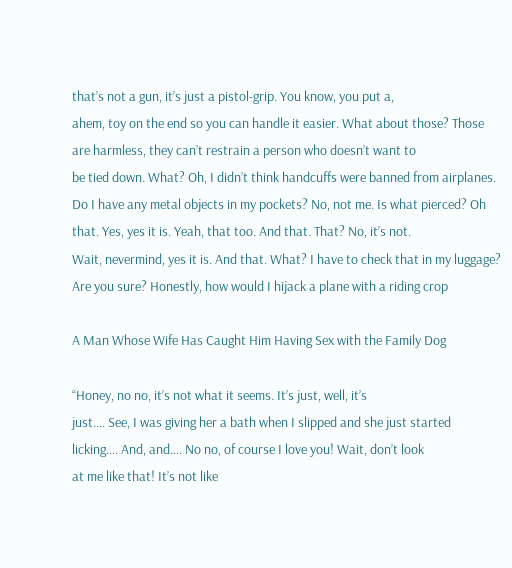that’s not a gun, it’s just a pistol-grip. You know, you put a,
ahem, toy on the end so you can handle it easier. What about those? Those
are harmless, they can’t restrain a person who doesn’t want to
be tied down. What? Oh, I didn’t think handcuffs were banned from airplanes.
Do I have any metal objects in my pockets? No, not me. Is what pierced? Oh
that. Yes, yes it is. Yeah, that too. And that. That? No, it’s not.
Wait, nevermind, yes it is. And that. What? I have to check that in my luggage?
Are you sure? Honestly, how would I hijack a plane with a riding crop

A Man Whose Wife Has Caught Him Having Sex with the Family Dog

“Honey, no no, it’s not what it seems. It’s just, well, it’s
just…. See, I was giving her a bath when I slipped and she just started
licking…. And, and…. No no, of course I love you! Wait, don’t look
at me like that! It’s not like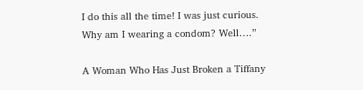I do this all the time! I was just curious.
Why am I wearing a condom? Well….”

A Woman Who Has Just Broken a Tiffany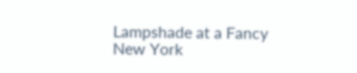Lampshade at a Fancy New York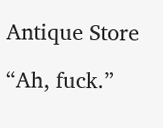Antique Store

“Ah, fuck.”